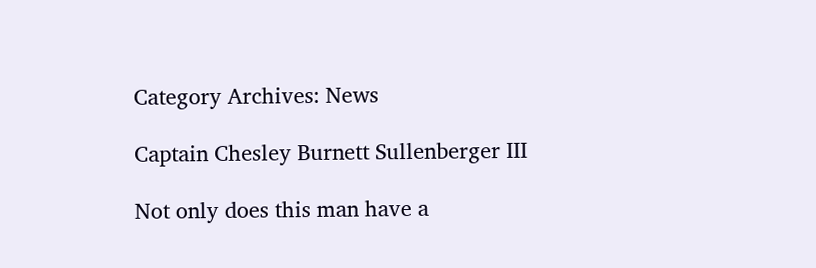Category Archives: News

Captain Chesley Burnett Sullenberger III

Not only does this man have a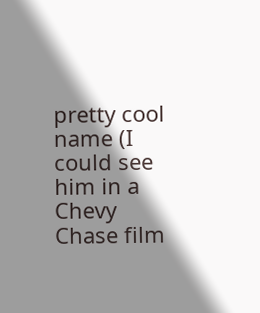pretty cool name (I could see him in a Chevy Chase film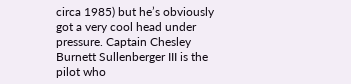circa 1985) but he’s obviously got a very cool head under pressure. Captain Chesley Burnett Sullenberger III is the pilot who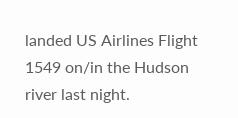landed US Airlines Flight 1549 on/in the Hudson river last night.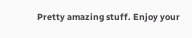Pretty amazing stuff. Enjoy your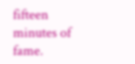fifteen minutes of fame.